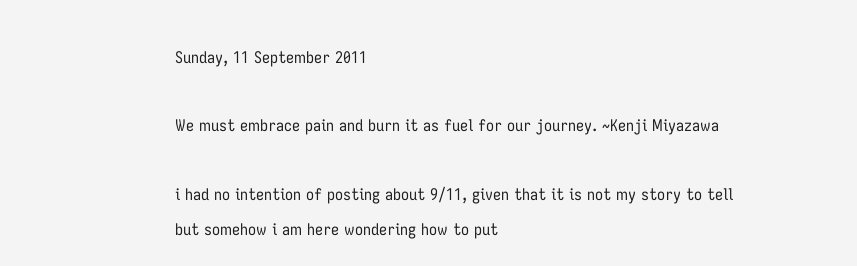Sunday, 11 September 2011

We must embrace pain and burn it as fuel for our journey. ~Kenji Miyazawa

i had no intention of posting about 9/11, given that it is not my story to tell but somehow i am here wondering how to put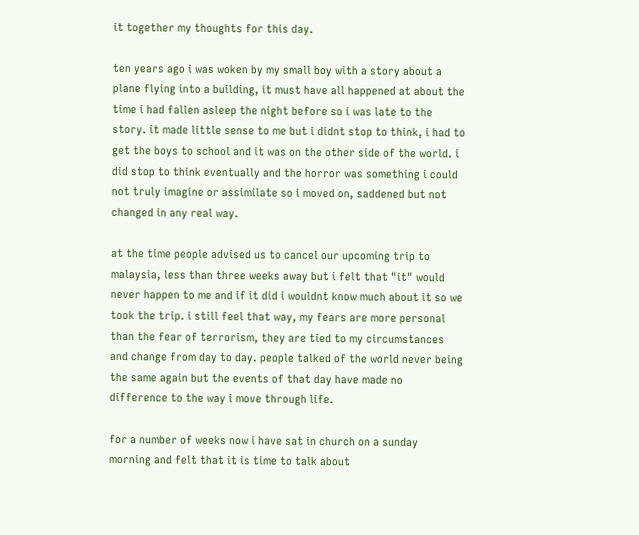it together my thoughts for this day.

ten years ago i was woken by my small boy with a story about a plane flying into a building, it must have all happened at about the time i had fallen asleep the night before so i was late to the story. it made little sense to me but i didnt stop to think, i had to get the boys to school and it was on the other side of the world. i did stop to think eventually and the horror was something i could not truly imagine or assimilate so i moved on, saddened but not changed in any real way.

at the time people advised us to cancel our upcoming trip to malaysia, less than three weeks away but i felt that "it" would never happen to me and if it did i wouldnt know much about it so we took the trip. i still feel that way, my fears are more personal than the fear of terrorism, they are tied to my circumstances and change from day to day. people talked of the world never being the same again but the events of that day have made no difference to the way i move through life.

for a number of weeks now i have sat in church on a sunday morning and felt that it is time to talk about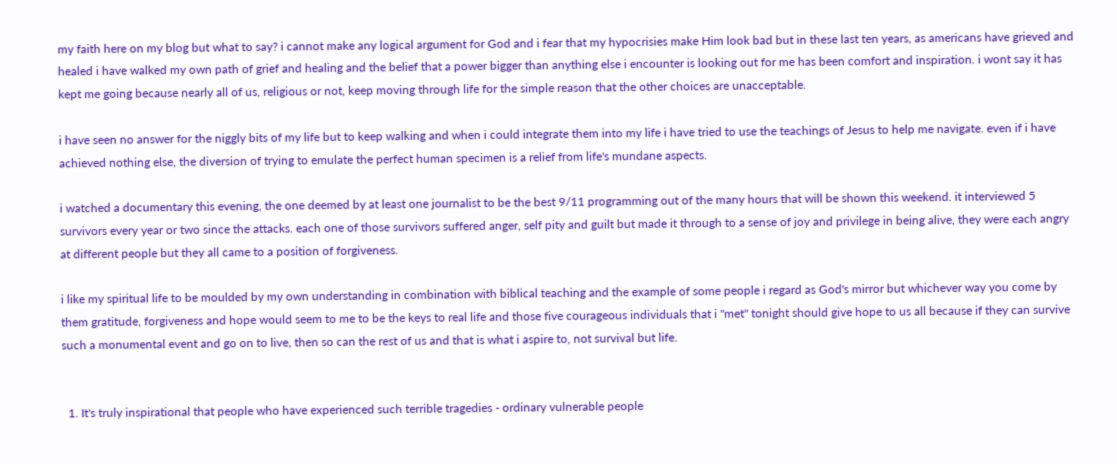my faith here on my blog but what to say? i cannot make any logical argument for God and i fear that my hypocrisies make Him look bad but in these last ten years, as americans have grieved and healed i have walked my own path of grief and healing and the belief that a power bigger than anything else i encounter is looking out for me has been comfort and inspiration. i wont say it has kept me going because nearly all of us, religious or not, keep moving through life for the simple reason that the other choices are unacceptable.

i have seen no answer for the niggly bits of my life but to keep walking and when i could integrate them into my life i have tried to use the teachings of Jesus to help me navigate. even if i have achieved nothing else, the diversion of trying to emulate the perfect human specimen is a relief from life's mundane aspects.

i watched a documentary this evening, the one deemed by at least one journalist to be the best 9/11 programming out of the many hours that will be shown this weekend. it interviewed 5 survivors every year or two since the attacks. each one of those survivors suffered anger, self pity and guilt but made it through to a sense of joy and privilege in being alive, they were each angry at different people but they all came to a position of forgiveness.

i like my spiritual life to be moulded by my own understanding in combination with biblical teaching and the example of some people i regard as God's mirror but whichever way you come by them gratitude, forgiveness and hope would seem to me to be the keys to real life and those five courageous individuals that i "met" tonight should give hope to us all because if they can survive such a monumental event and go on to live, then so can the rest of us and that is what i aspire to, not survival but life.


  1. It's truly inspirational that people who have experienced such terrible tragedies - ordinary vulnerable people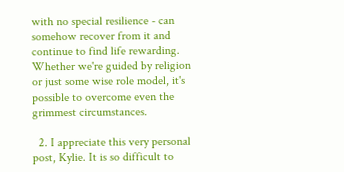with no special resilience - can somehow recover from it and continue to find life rewarding. Whether we're guided by religion or just some wise role model, it's possible to overcome even the grimmest circumstances.

  2. I appreciate this very personal post, Kylie. It is so difficult to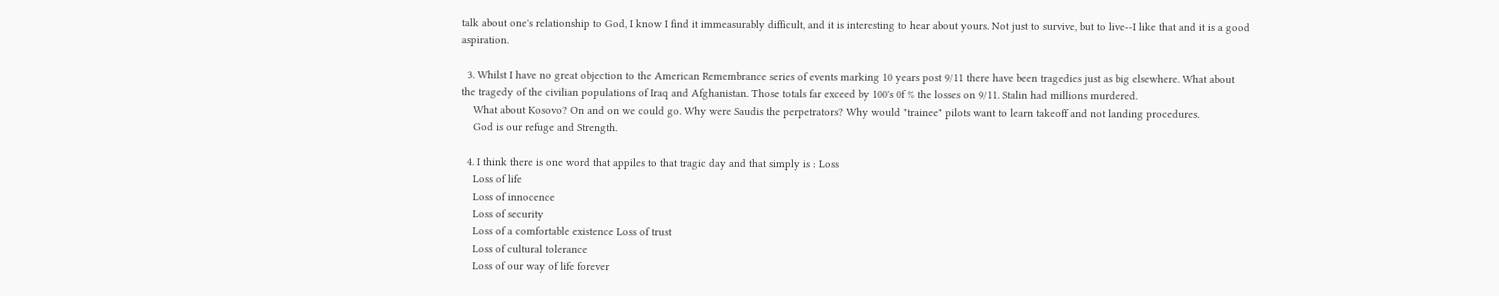talk about one's relationship to God, I know I find it immeasurably difficult, and it is interesting to hear about yours. Not just to survive, but to live--I like that and it is a good aspiration.

  3. Whilst I have no great objection to the American Remembrance series of events marking 10 years post 9/11 there have been tragedies just as big elsewhere. What about the tragedy of the civilian populations of Iraq and Afghanistan. Those totals far exceed by 100's 0f % the losses on 9/11. Stalin had millions murdered.
    What about Kosovo? On and on we could go. Why were Saudis the perpetrators? Why would "trainee" pilots want to learn takeoff and not landing procedures.
    God is our refuge and Strength.

  4. I think there is one word that appiles to that tragic day and that simply is : Loss
    Loss of life
    Loss of innocence
    Loss of security
    Loss of a comfortable existence Loss of trust
    Loss of cultural tolerance
    Loss of our way of life forever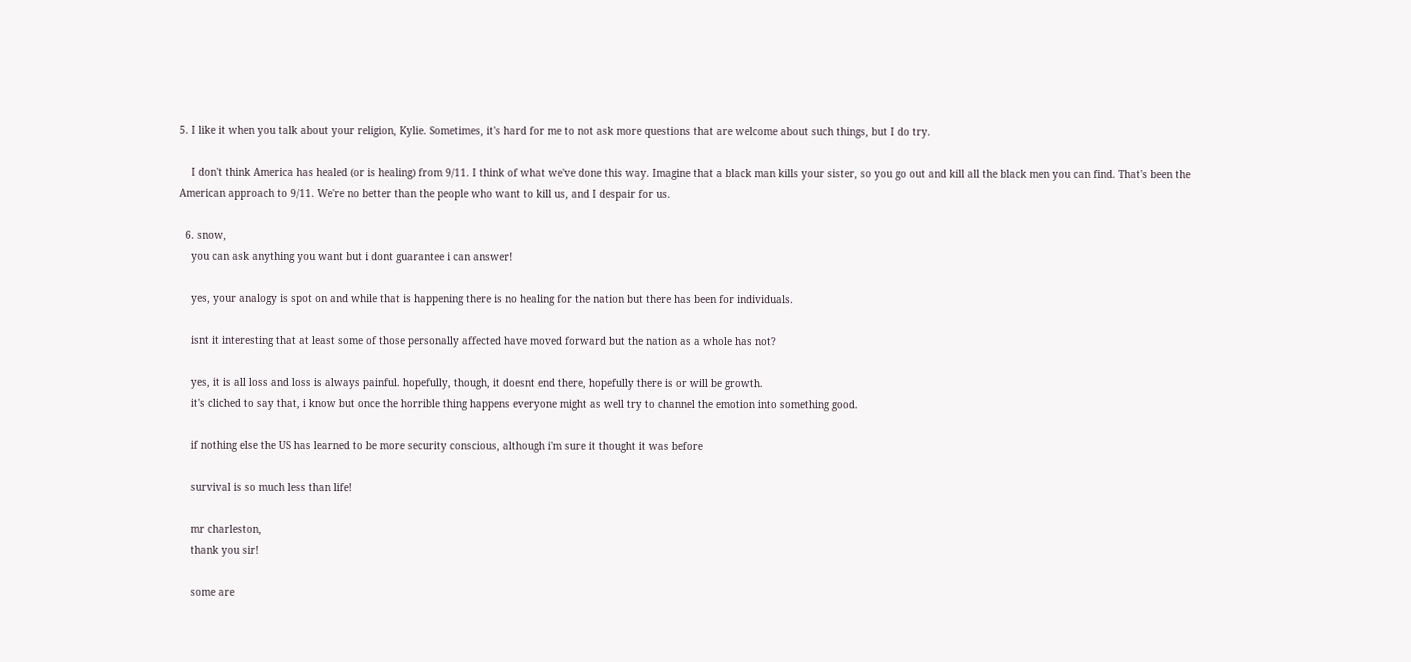5. I like it when you talk about your religion, Kylie. Sometimes, it's hard for me to not ask more questions that are welcome about such things, but I do try.

    I don't think America has healed (or is healing) from 9/11. I think of what we've done this way. Imagine that a black man kills your sister, so you go out and kill all the black men you can find. That's been the American approach to 9/11. We're no better than the people who want to kill us, and I despair for us.

  6. snow,
    you can ask anything you want but i dont guarantee i can answer!

    yes, your analogy is spot on and while that is happening there is no healing for the nation but there has been for individuals.

    isnt it interesting that at least some of those personally affected have moved forward but the nation as a whole has not?

    yes, it is all loss and loss is always painful. hopefully, though, it doesnt end there, hopefully there is or will be growth.
    it's cliched to say that, i know but once the horrible thing happens everyone might as well try to channel the emotion into something good.

    if nothing else the US has learned to be more security conscious, although i'm sure it thought it was before

    survival is so much less than life!

    mr charleston,
    thank you sir!

    some are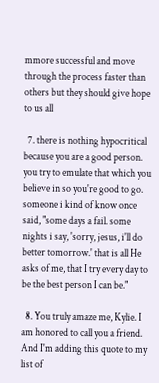mmore successful and move through the process faster than others but they should give hope to us all

  7. there is nothing hypocritical because you are a good person. you try to emulate that which you believe in so you're good to go. someone i kind of know once said, "some days a fail. some nights i say, 'sorry, jesus, i'll do better tomorrow.' that is all He asks of me, that I try every day to be the best person I can be."

  8. You truly amaze me, Kylie. I am honored to call you a friend. And I'm adding this quote to my list of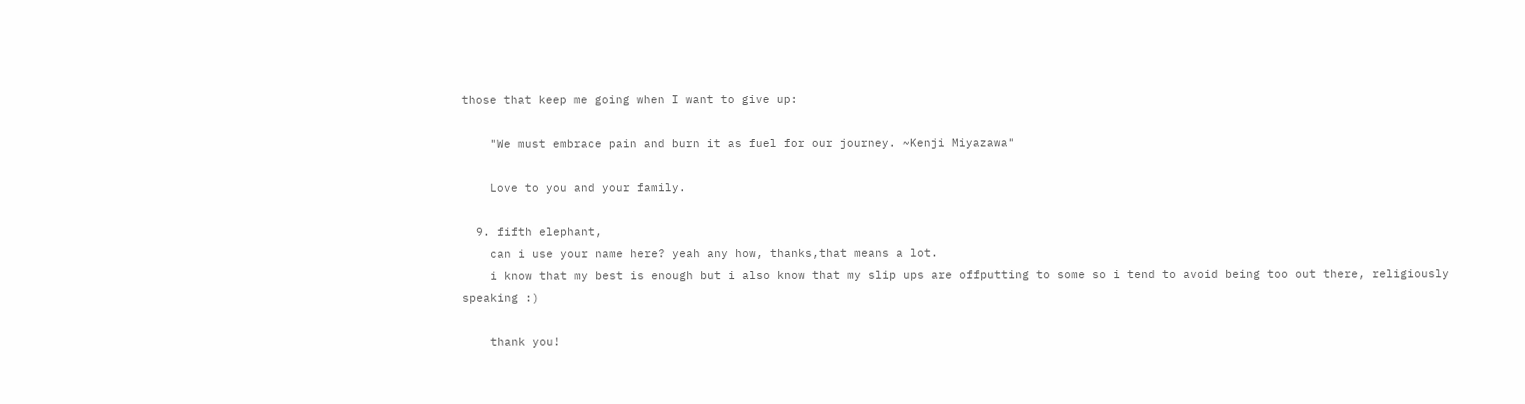those that keep me going when I want to give up:

    "We must embrace pain and burn it as fuel for our journey. ~Kenji Miyazawa"

    Love to you and your family.

  9. fifth elephant,
    can i use your name here? yeah any how, thanks,that means a lot.
    i know that my best is enough but i also know that my slip ups are offputting to some so i tend to avoid being too out there, religiously speaking :)

    thank you!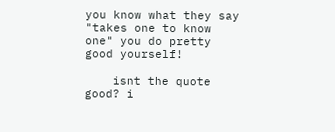you know what they say "takes one to know one" you do pretty good yourself!

    isnt the quote good? i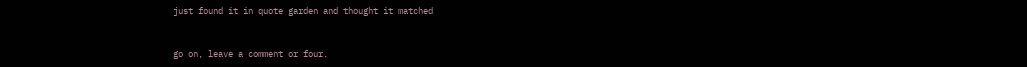just found it in quote garden and thought it matched


go on, leave a comment or four.